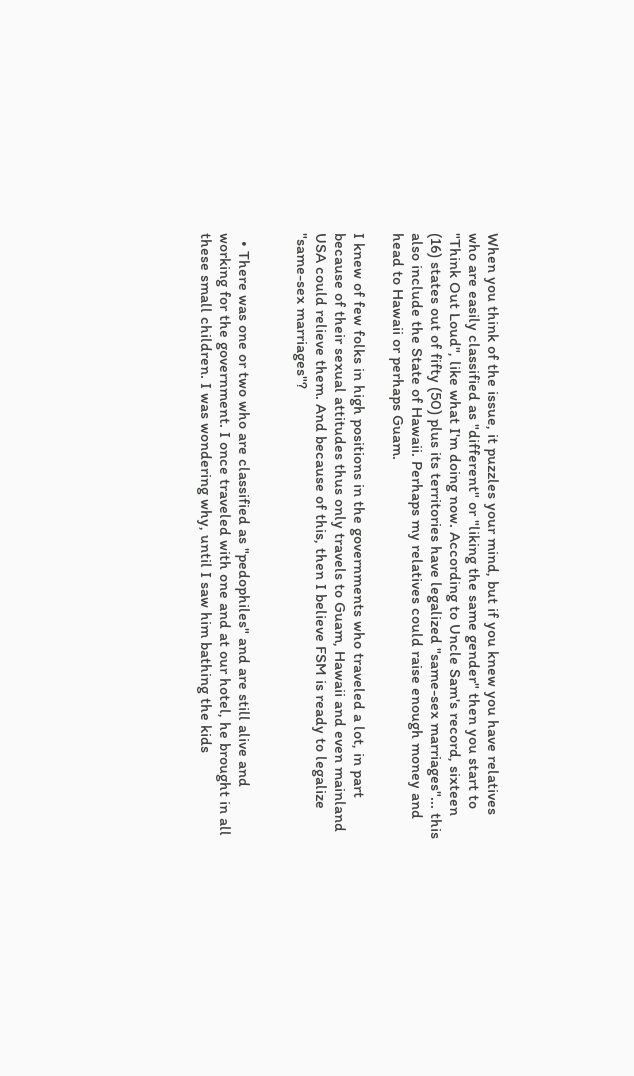When you think of the issue, it puzzles your mind, but if you knew you have relatives who are easily classified as "different" or "liking the same gender" then you start to "Think Out Loud", like what I'm doing now. According to Uncle Sam's record, sixteen (16) states out of fifty (50) plus its territories have legalized "same-sex marriages"... this also include the State of Hawaii. Perhaps my relatives could raise enough money and head to Hawaii or perhaps Guam.

I knew of few folks in high positions in the governments who traveled a lot, in part because of their sexual attitudes thus only travels to Guam, Hawaii and even mainland USA could relieve them. And because of this, then I believe FSM is ready to legalize "same-sex marriages"?


  • There was one or two who are classified as "pedophiles" and are still alive and working for the government. I once traveled with one and at our hotel, he brought in all these small children. I was wondering why, until I saw him bathing the kids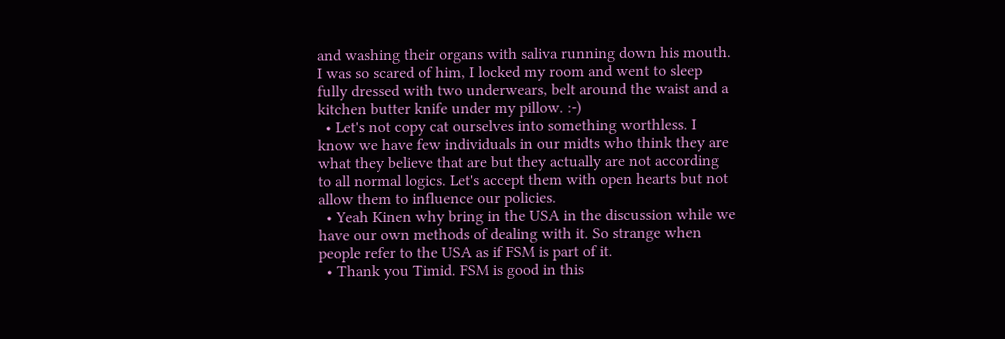and washing their organs with saliva running down his mouth. I was so scared of him, I locked my room and went to sleep fully dressed with two underwears, belt around the waist and a kitchen butter knife under my pillow. :-)
  • Let's not copy cat ourselves into something worthless. I know we have few individuals in our midts who think they are what they believe that are but they actually are not according to all normal logics. Let's accept them with open hearts but not allow them to influence our policies.
  • Yeah Kinen why bring in the USA in the discussion while we have our own methods of dealing with it. So strange when people refer to the USA as if FSM is part of it.
  • Thank you Timid. FSM is good in this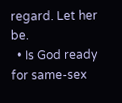regard. Let her be.
  • Is God ready for same-sex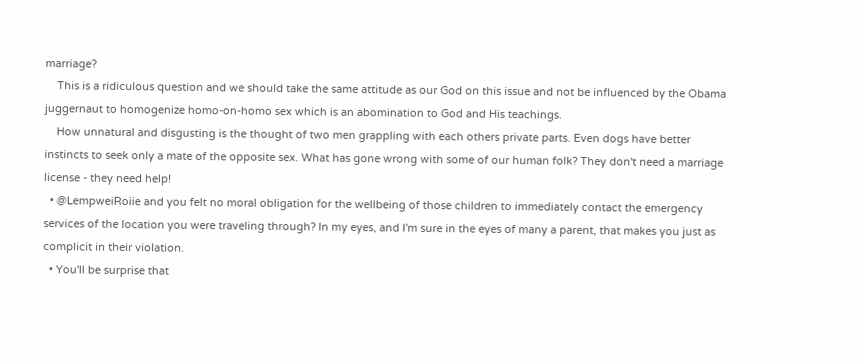marriage?
    This is a ridiculous question and we should take the same attitude as our God on this issue and not be influenced by the Obama juggernaut to homogenize homo-on-homo sex which is an abomination to God and His teachings.
    How unnatural and disgusting is the thought of two men grappling with each others private parts. Even dogs have better instincts to seek only a mate of the opposite sex. What has gone wrong with some of our human folk? They don't need a marriage license - they need help!
  • @LempweiRoiie and you felt no moral obligation for the wellbeing of those children to immediately contact the emergency services of the location you were traveling through? In my eyes, and I'm sure in the eyes of many a parent, that makes you just as complicit in their violation.
  • You'll be surprise that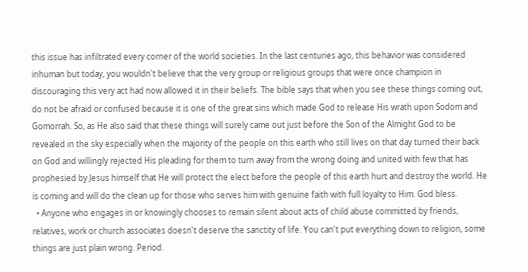this issue has infiltrated every corner of the world societies. In the last centuries ago, this behavior was considered inhuman but today, you wouldn't believe that the very group or religious groups that were once champion in discouraging this very act had now allowed it in their beliefs. The bible says that when you see these things coming out, do not be afraid or confused because it is one of the great sins which made God to release His wrath upon Sodom and Gomorrah. So, as He also said that these things will surely came out just before the Son of the Almight God to be revealed in the sky especially when the majority of the people on this earth who still lives on that day turned their back on God and willingly rejected His pleading for them to turn away from the wrong doing and united with few that has prophesied by Jesus himself that He will protect the elect before the people of this earth hurt and destroy the world. He is coming and will do the clean up for those who serves him with genuine faith with full loyalty to Him. God bless.
  • Anyone who engages in or knowingly chooses to remain silent about acts of child abuse committed by friends, relatives, work or church associates doesn't deserve the sanctity of life. You can't put everything down to religion, some things are just plain wrong. Period.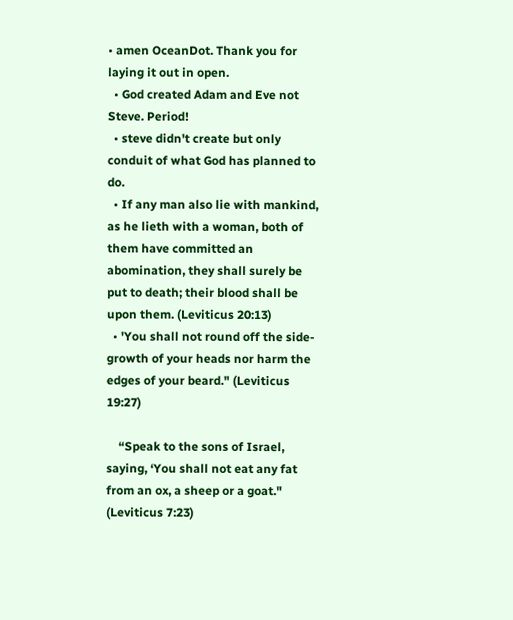• amen OceanDot. Thank you for laying it out in open.
  • God created Adam and Eve not Steve. Period!
  • steve didn't create but only conduit of what God has planned to do.
  • If any man also lie with mankind, as he lieth with a woman, both of them have committed an abomination, they shall surely be put to death; their blood shall be upon them. (Leviticus 20:13)
  • 'You shall not round off the side-growth of your heads nor harm the edges of your beard." (Leviticus 19:27)

    “Speak to the sons of Israel, saying, ‘You shall not eat any fat from an ox, a sheep or a goat." (Leviticus 7:23)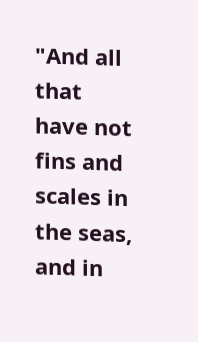"And all that have not fins and scales in the seas, and in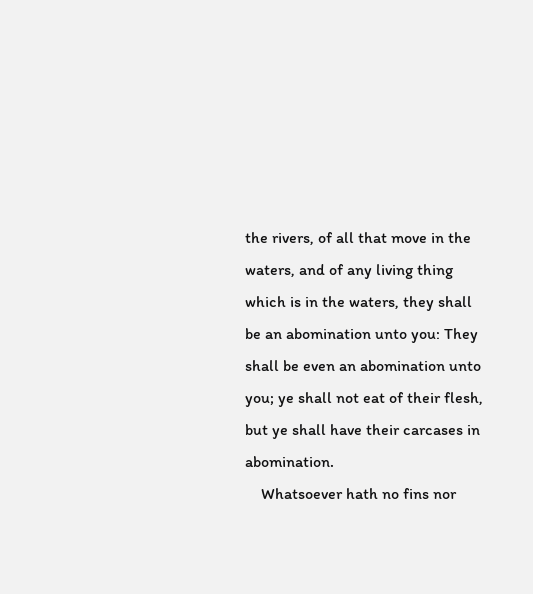the rivers, of all that move in the waters, and of any living thing which is in the waters, they shall be an abomination unto you: They shall be even an abomination unto you; ye shall not eat of their flesh, but ye shall have their carcases in abomination.
    Whatsoever hath no fins nor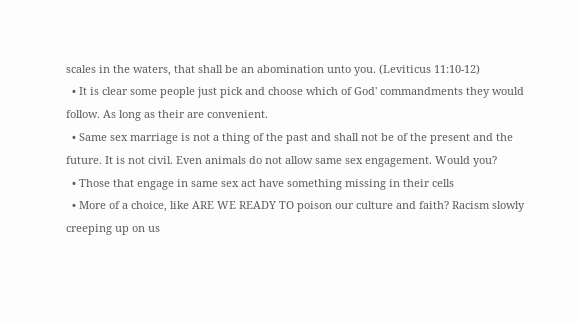scales in the waters, that shall be an abomination unto you. (Leviticus 11:10-12)
  • It is clear some people just pick and choose which of God' commandments they would follow. As long as their are convenient.
  • Same sex marriage is not a thing of the past and shall not be of the present and the future. It is not civil. Even animals do not allow same sex engagement. Would you?
  • Those that engage in same sex act have something missing in their cells
  • More of a choice, like ARE WE READY TO poison our culture and faith? Racism slowly creeping up on us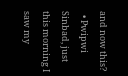and now this?
  • Pwipwi Sinbad, just this morning I saw my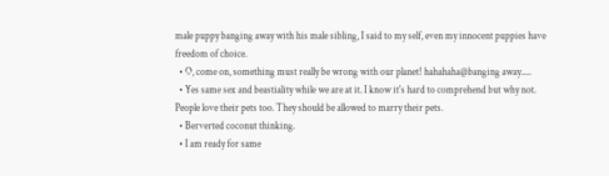male puppy banging away with his male sibling, I said to my self, even my innocent puppies have freedom of choice.
  • O, come on, something must really be wrong with our planet! hahahaha@banging away.....
  • Yes same sex and beastiality while we are at it. I know it's hard to comprehend but why not. People love their pets too. They should be allowed to marry their pets.
  • Berverted coconut thinking.
  • I am ready for same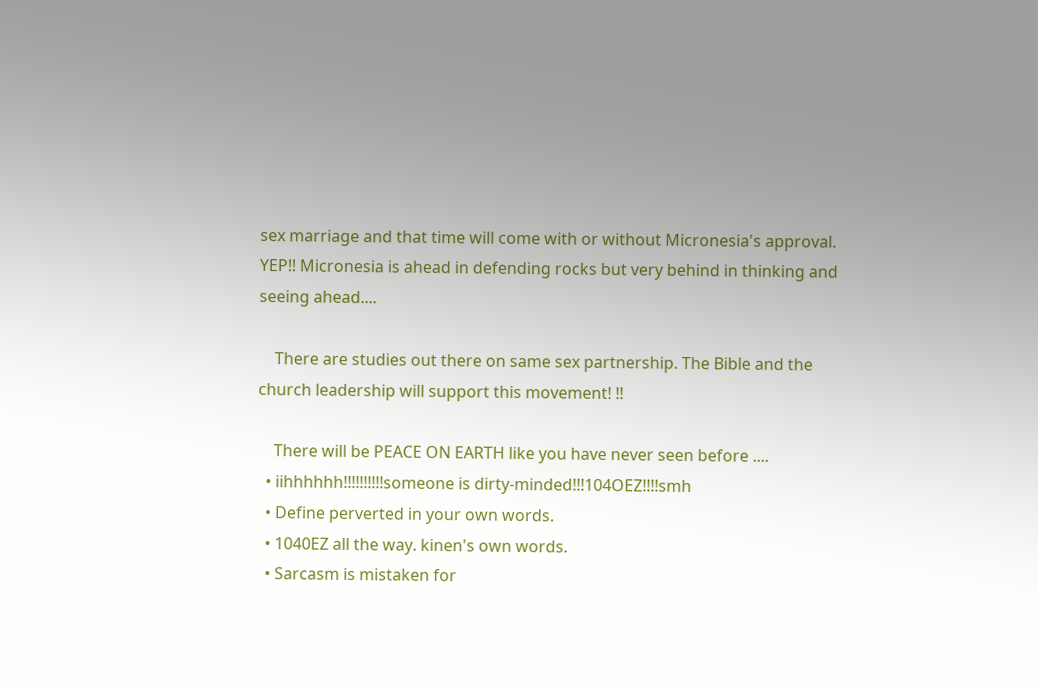sex marriage and that time will come with or without Micronesia's approval. YEP!! Micronesia is ahead in defending rocks but very behind in thinking and seeing ahead....

    There are studies out there on same sex partnership. The Bible and the church leadership will support this movement! !!

    There will be PEACE ON EARTH like you have never seen before ....
  • iihhhhhh!!!!!!!!!!someone is dirty-minded!!!104OEZ!!!!smh
  • Define perverted in your own words.
  • 1040EZ all the way. kinen's own words.
  • Sarcasm is mistaken for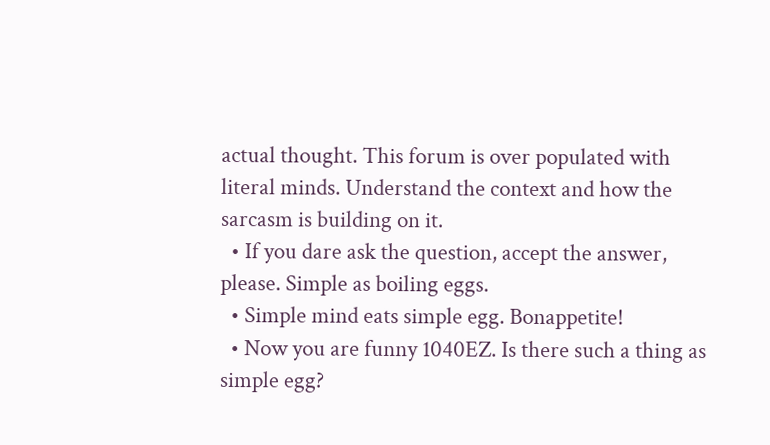actual thought. This forum is over populated with literal minds. Understand the context and how the sarcasm is building on it.
  • If you dare ask the question, accept the answer, please. Simple as boiling eggs.
  • Simple mind eats simple egg. Bonappetite!
  • Now you are funny 1040EZ. Is there such a thing as simple egg?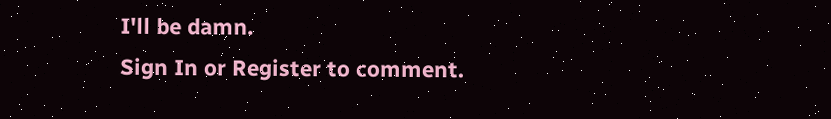I'll be damn.
Sign In or Register to comment.